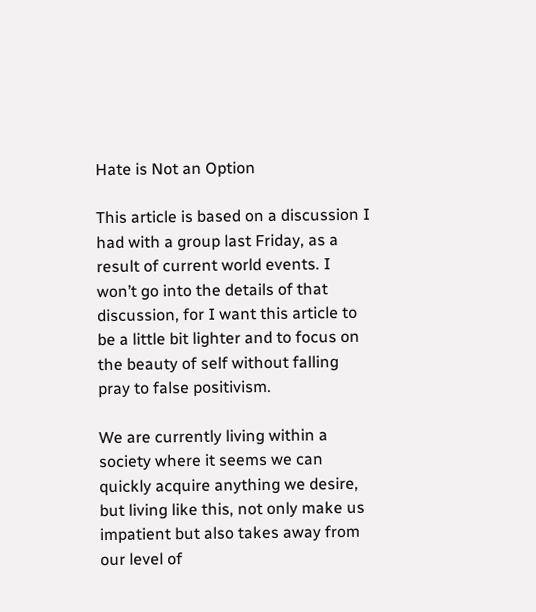Hate is Not an Option

This article is based on a discussion I had with a group last Friday, as a result of current world events. I won’t go into the details of that discussion, for I want this article to be a little bit lighter and to focus on the beauty of self without falling pray to false positivism.

We are currently living within a society where it seems we can quickly acquire anything we desire, but living like this, not only make us impatient but also takes away from our level of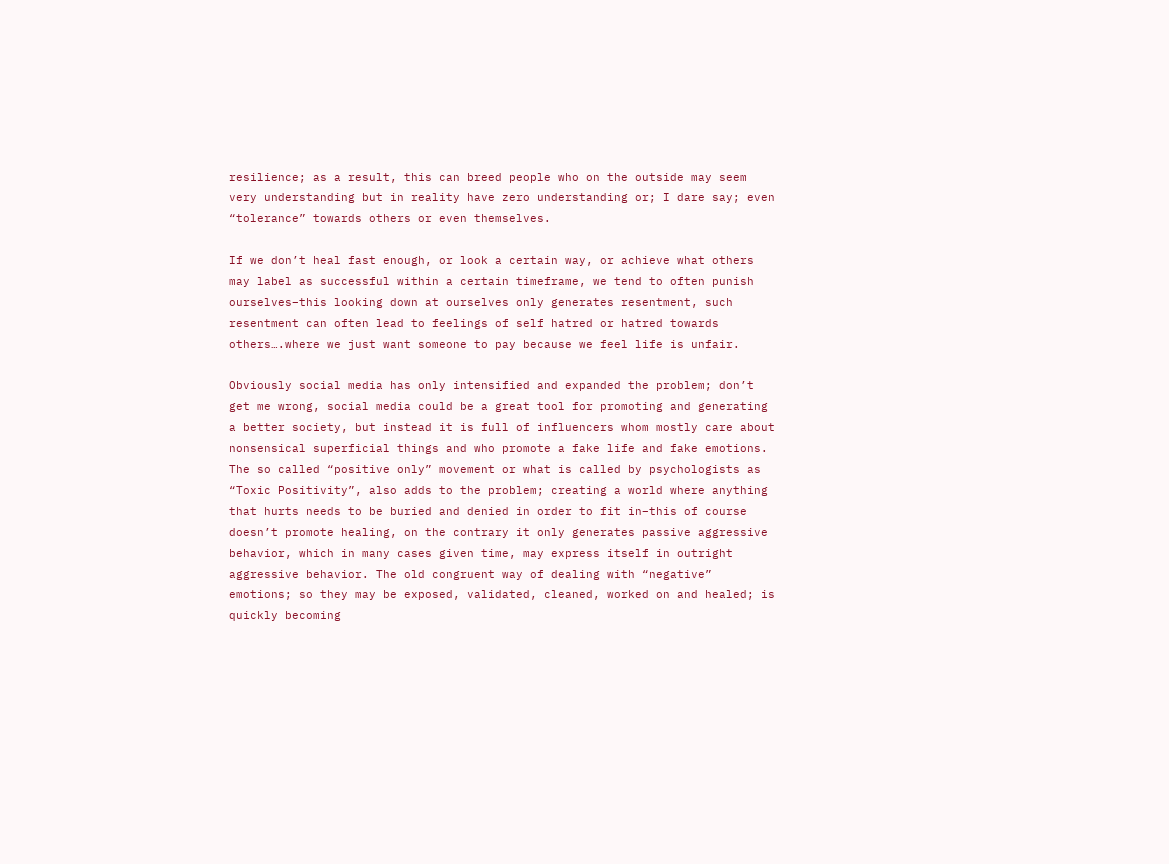resilience; as a result, this can breed people who on the outside may seem very understanding but in reality have zero understanding or; I dare say; even “tolerance” towards others or even themselves.

If we don’t heal fast enough, or look a certain way, or achieve what others may label as successful within a certain timeframe, we tend to often punish ourselves–this looking down at ourselves only generates resentment, such resentment can often lead to feelings of self hatred or hatred towards others….where we just want someone to pay because we feel life is unfair.

Obviously social media has only intensified and expanded the problem; don’t get me wrong, social media could be a great tool for promoting and generating a better society, but instead it is full of influencers whom mostly care about nonsensical superficial things and who promote a fake life and fake emotions. The so called “positive only” movement or what is called by psychologists as “Toxic Positivity”, also adds to the problem; creating a world where anything that hurts needs to be buried and denied in order to fit in–this of course doesn’t promote healing, on the contrary it only generates passive aggressive behavior, which in many cases given time, may express itself in outright aggressive behavior. The old congruent way of dealing with “negative” emotions; so they may be exposed, validated, cleaned, worked on and healed; is quickly becoming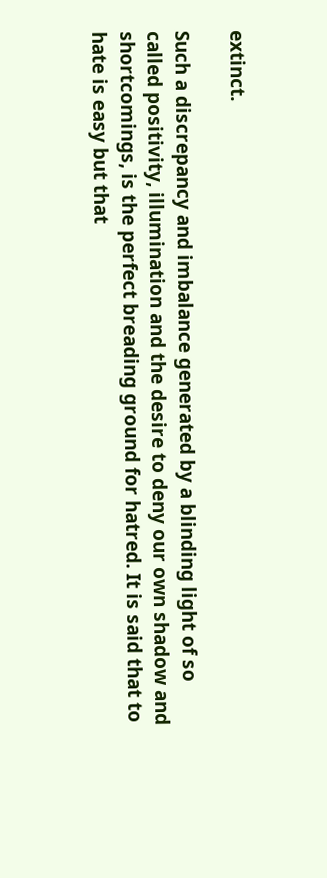extinct.

Such a discrepancy and imbalance generated by a blinding light of so called positivity, illumination and the desire to deny our own shadow and shortcomings, is the perfect breading ground for hatred. It is said that to hate is easy but that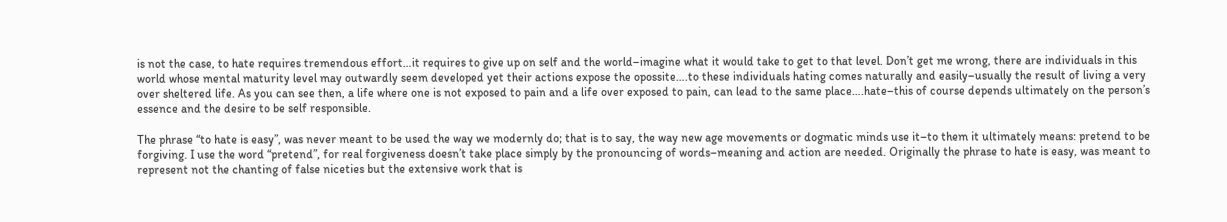is not the case, to hate requires tremendous effort…it requires to give up on self and the world–imagine what it would take to get to that level. Don’t get me wrong, there are individuals in this world whose mental maturity level may outwardly seem developed yet their actions expose the opossite….to these individuals hating comes naturally and easily–usually the result of living a very over sheltered life. As you can see then, a life where one is not exposed to pain and a life over exposed to pain, can lead to the same place….hate–this of course depends ultimately on the person’s essence and the desire to be self responsible.

The phrase “to hate is easy”, was never meant to be used the way we modernly do; that is to say, the way new age movements or dogmatic minds use it–to them it ultimately means: pretend to be forgiving. I use the word “pretend”, for real forgiveness doesn’t take place simply by the pronouncing of words–meaning and action are needed. Originally the phrase to hate is easy, was meant to represent not the chanting of false niceties but the extensive work that is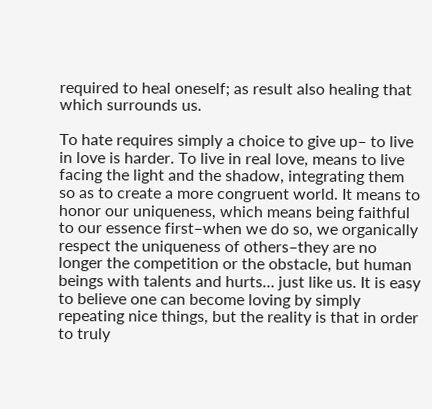required to heal oneself; as result also healing that which surrounds us.

To hate requires simply a choice to give up– to live in love is harder. To live in real love, means to live facing the light and the shadow, integrating them so as to create a more congruent world. It means to honor our uniqueness, which means being faithful to our essence first–when we do so, we organically respect the uniqueness of others–they are no longer the competition or the obstacle, but human beings with talents and hurts… just like us. It is easy to believe one can become loving by simply repeating nice things, but the reality is that in order to truly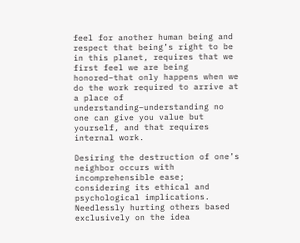feel for another human being and respect that being’s right to be in this planet, requires that we first feel we are being honored–that only happens when we do the work required to arrive at a place of understanding–understanding no one can give you value but yourself, and that requires internal work.

Desiring the destruction of one’s neighbor occurs with incomprehensible ease; considering its ethical and psychological implications. Needlessly hurting others based exclusively on the idea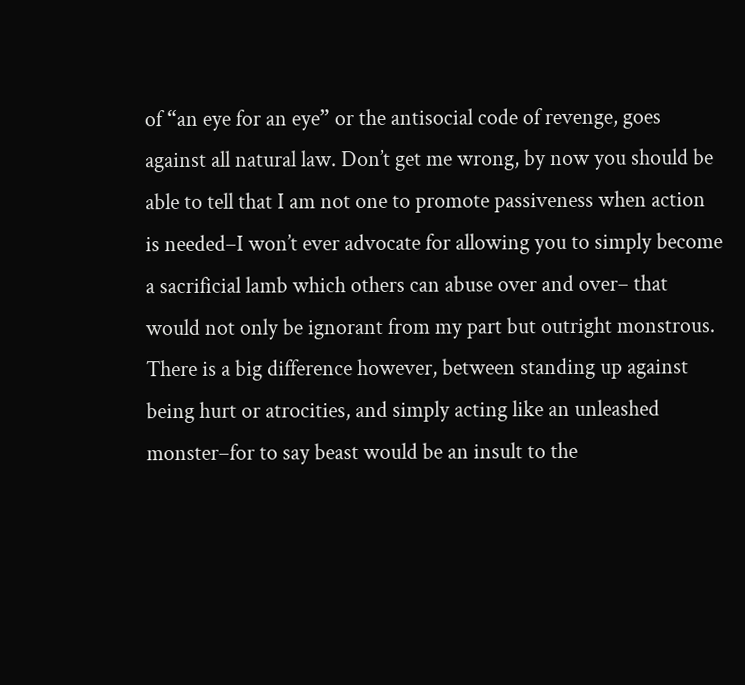of “an eye for an eye” or the antisocial code of revenge, goes against all natural law. Don’t get me wrong, by now you should be able to tell that I am not one to promote passiveness when action is needed–I won’t ever advocate for allowing you to simply become a sacrificial lamb which others can abuse over and over– that would not only be ignorant from my part but outright monstrous. There is a big difference however, between standing up against being hurt or atrocities, and simply acting like an unleashed monster–for to say beast would be an insult to the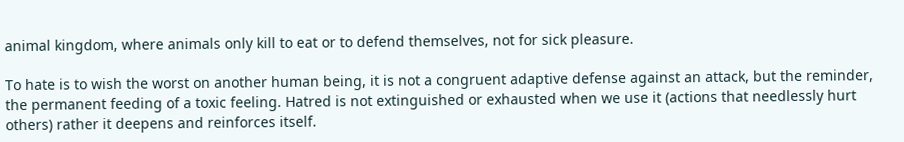animal kingdom, where animals only kill to eat or to defend themselves, not for sick pleasure.

To hate is to wish the worst on another human being, it is not a congruent adaptive defense against an attack, but the reminder, the permanent feeding of a toxic feeling. Hatred is not extinguished or exhausted when we use it (actions that needlessly hurt others) rather it deepens and reinforces itself.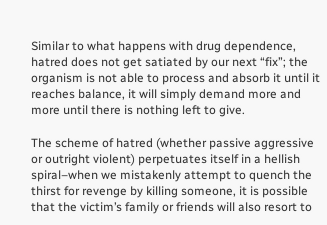Similar to what happens with drug dependence, hatred does not get satiated by our next “fix”; the organism is not able to process and absorb it until it reaches balance, it will simply demand more and more until there is nothing left to give.

The scheme of hatred (whether passive aggressive or outright violent) perpetuates itself in a hellish spiral–when we mistakenly attempt to quench the thirst for revenge by killing someone, it is possible that the victim’s family or friends will also resort to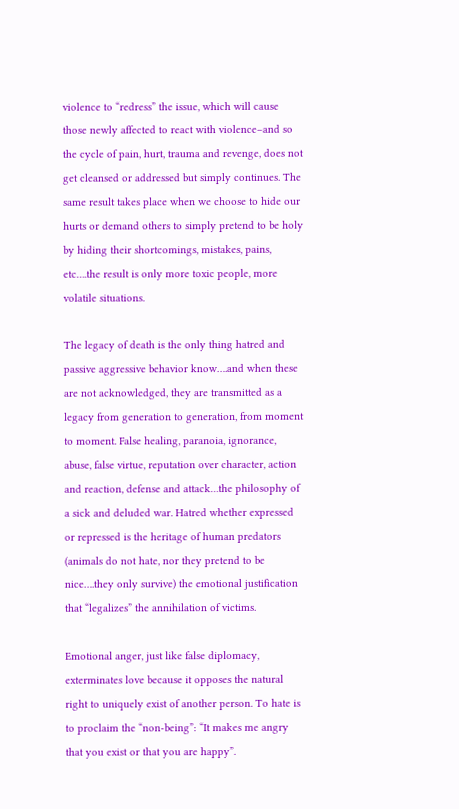violence to “redress” the issue, which will cause those newly affected to react with violence–and so the cycle of pain, hurt, trauma and revenge, does not get cleansed or addressed but simply continues. The same result takes place when we choose to hide our hurts or demand others to simply pretend to be holy by hiding their shortcomings, mistakes, pains, etc….the result is only more toxic people, more volatile situations.

The legacy of death is the only thing hatred and passive aggressive behavior know….and when these are not acknowledged, they are transmitted as a legacy from generation to generation, from moment to moment. False healing, paranoia, ignorance, abuse, false virtue, reputation over character, action and reaction, defense and attack…the philosophy of a sick and deluded war. Hatred whether expressed or repressed is the heritage of human predators (animals do not hate, nor they pretend to be nice….they only survive) the emotional justification that “legalizes” the annihilation of victims.

Emotional anger, just like false diplomacy, exterminates love because it opposes the natural right to uniquely exist of another person. To hate is to proclaim the “non-being”: “It makes me angry that you exist or that you are happy”.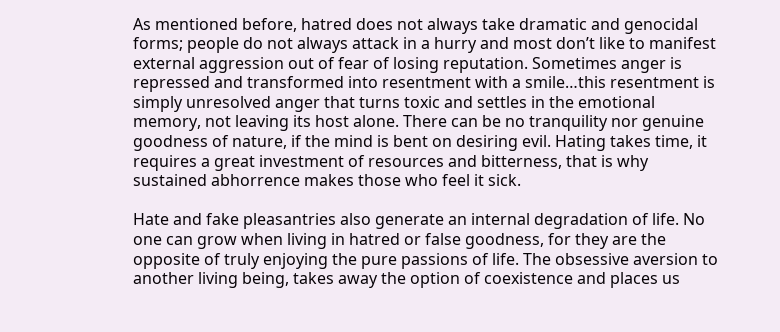As mentioned before, hatred does not always take dramatic and genocidal forms; people do not always attack in a hurry and most don’t like to manifest external aggression out of fear of losing reputation. Sometimes anger is repressed and transformed into resentment with a smile…this resentment is simply unresolved anger that turns toxic and settles in the emotional memory, not leaving its host alone. There can be no tranquility nor genuine goodness of nature, if the mind is bent on desiring evil. Hating takes time, it requires a great investment of resources and bitterness, that is why sustained abhorrence makes those who feel it sick.

Hate and fake pleasantries also generate an internal degradation of life. No one can grow when living in hatred or false goodness, for they are the opposite of truly enjoying the pure passions of life. The obsessive aversion to another living being, takes away the option of coexistence and places us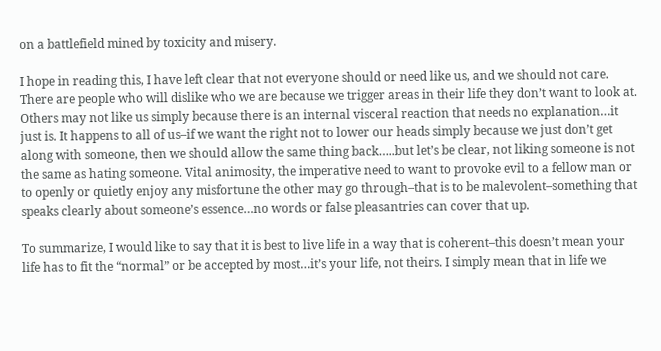on a battlefield mined by toxicity and misery.

I hope in reading this, I have left clear that not everyone should or need like us, and we should not care. There are people who will dislike who we are because we trigger areas in their life they don’t want to look at. Others may not like us simply because there is an internal visceral reaction that needs no explanation…it just is. It happens to all of us–if we want the right not to lower our heads simply because we just don’t get along with someone, then we should allow the same thing back…..but let’s be clear, not liking someone is not the same as hating someone. Vital animosity, the imperative need to want to provoke evil to a fellow man or to openly or quietly enjoy any misfortune the other may go through–that is to be malevolent–something that speaks clearly about someone’s essence…no words or false pleasantries can cover that up.

To summarize, I would like to say that it is best to live life in a way that is coherent–this doesn’t mean your life has to fit the “normal” or be accepted by most…it’s your life, not theirs. I simply mean that in life we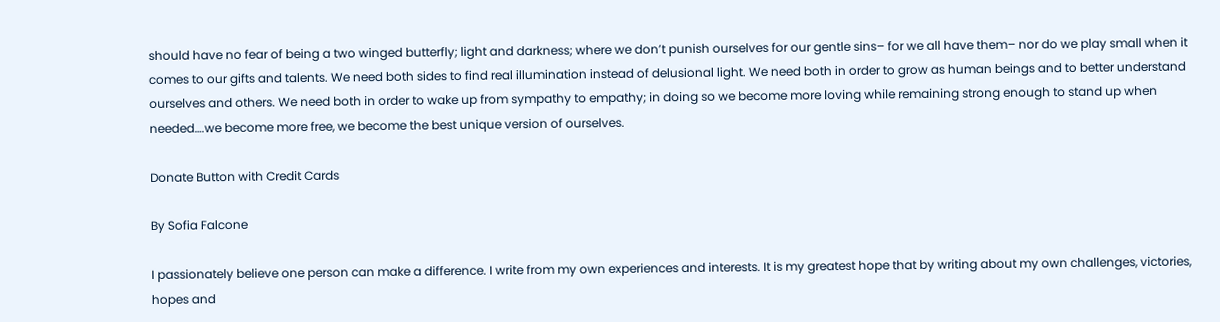should have no fear of being a two winged butterfly; light and darkness; where we don’t punish ourselves for our gentle sins– for we all have them– nor do we play small when it comes to our gifts and talents. We need both sides to find real illumination instead of delusional light. We need both in order to grow as human beings and to better understand ourselves and others. We need both in order to wake up from sympathy to empathy; in doing so we become more loving while remaining strong enough to stand up when needed….we become more free, we become the best unique version of ourselves.

Donate Button with Credit Cards

By Sofia Falcone

I passionately believe one person can make a difference. I write from my own experiences and interests. It is my greatest hope that by writing about my own challenges, victories, hopes and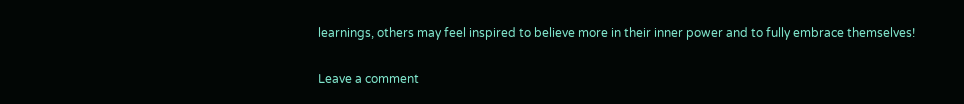learnings, others may feel inspired to believe more in their inner power and to fully embrace themselves!

Leave a comment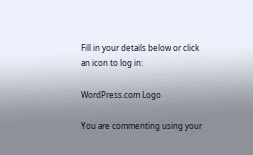Fill in your details below or click an icon to log in:

WordPress.com Logo

You are commenting using your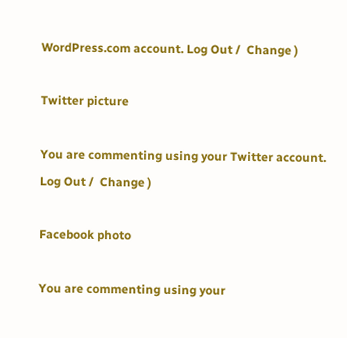WordPress.com account. Log Out /  Change )

Twitter picture

You are commenting using your Twitter account. Log Out /  Change )

Facebook photo

You are commenting using your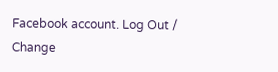Facebook account. Log Out /  Change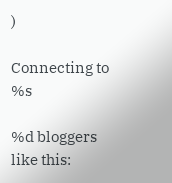)

Connecting to %s

%d bloggers like this: